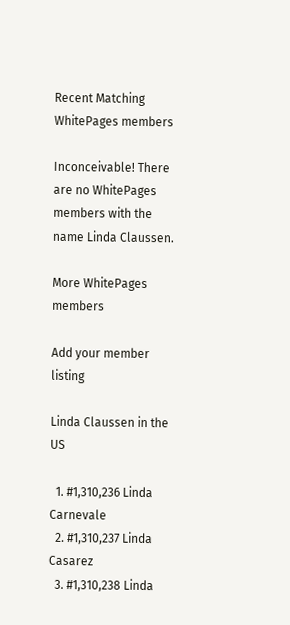Recent Matching
WhitePages members

Inconceivable! There are no WhitePages members with the name Linda Claussen.

More WhitePages members

Add your member listing

Linda Claussen in the US

  1. #1,310,236 Linda Carnevale
  2. #1,310,237 Linda Casarez
  3. #1,310,238 Linda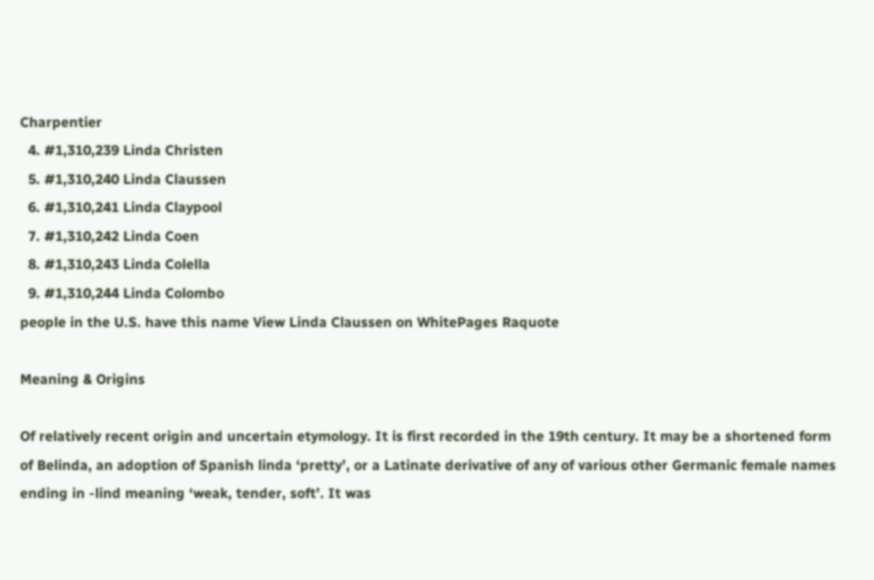Charpentier
  4. #1,310,239 Linda Christen
  5. #1,310,240 Linda Claussen
  6. #1,310,241 Linda Claypool
  7. #1,310,242 Linda Coen
  8. #1,310,243 Linda Colella
  9. #1,310,244 Linda Colombo
people in the U.S. have this name View Linda Claussen on WhitePages Raquote

Meaning & Origins

Of relatively recent origin and uncertain etymology. It is first recorded in the 19th century. It may be a shortened form of Belinda, an adoption of Spanish linda ‘pretty’, or a Latinate derivative of any of various other Germanic female names ending in -lind meaning ‘weak, tender, soft’. It was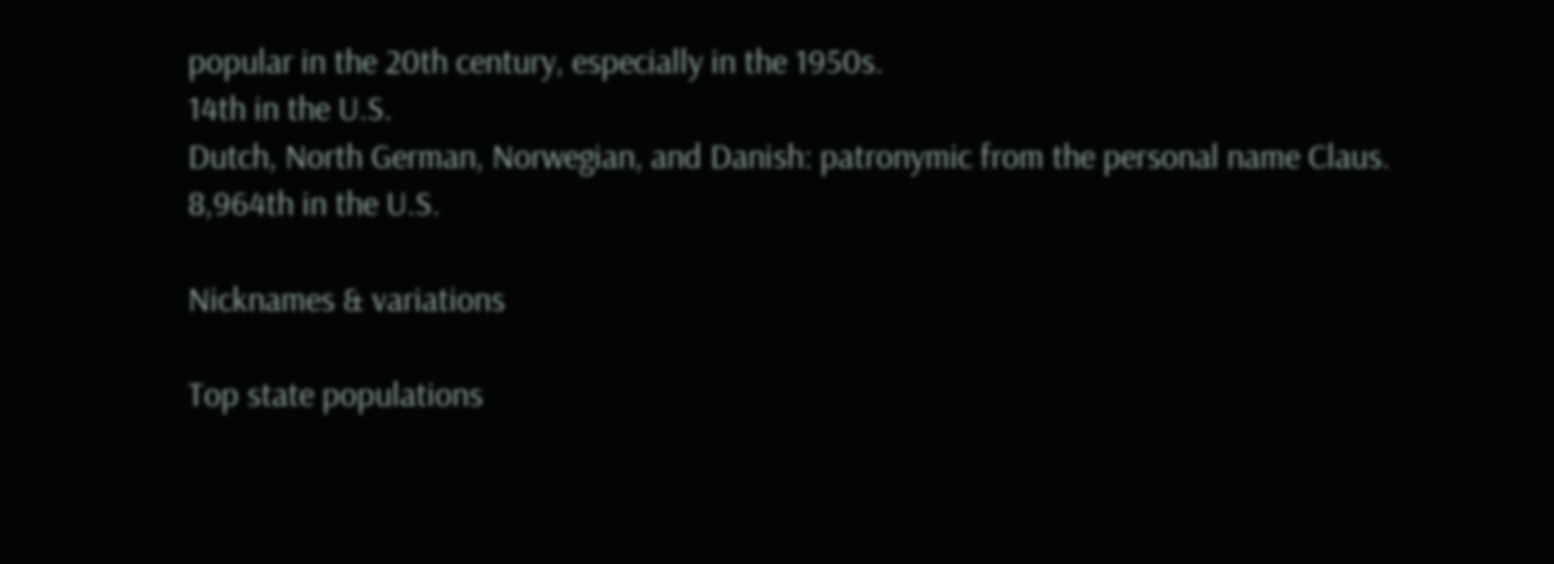popular in the 20th century, especially in the 1950s.
14th in the U.S.
Dutch, North German, Norwegian, and Danish: patronymic from the personal name Claus.
8,964th in the U.S.

Nicknames & variations

Top state populations